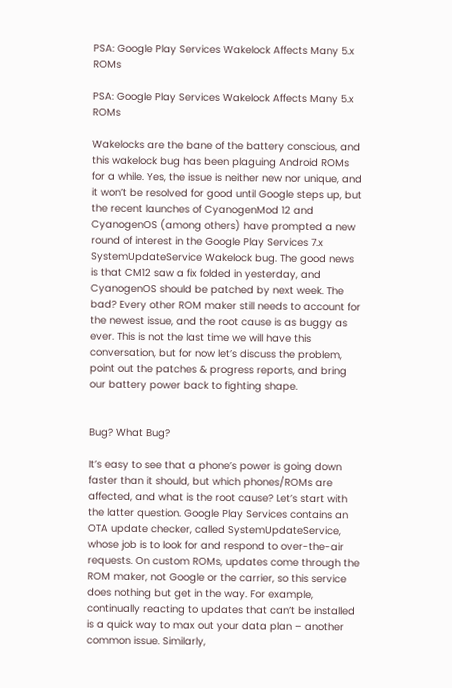PSA: Google Play Services Wakelock Affects Many 5.x ROMs

PSA: Google Play Services Wakelock Affects Many 5.x ROMs

Wakelocks are the bane of the battery conscious, and this wakelock bug has been plaguing Android ROMs for a while. Yes, the issue is neither new nor unique, and it won’t be resolved for good until Google steps up, but the recent launches of CyanogenMod 12 and CyanogenOS (among others) have prompted a new round of interest in the Google Play Services 7.x SystemUpdateService Wakelock bug. The good news is that CM12 saw a fix folded in yesterday, and CyanogenOS should be patched by next week. The bad? Every other ROM maker still needs to account for the newest issue, and the root cause is as buggy as ever. This is not the last time we will have this conversation, but for now let’s discuss the problem, point out the patches & progress reports, and bring our battery power back to fighting shape.


Bug? What Bug?

It’s easy to see that a phone’s power is going down faster than it should, but which phones/ROMs are affected, and what is the root cause? Let’s start with the latter question. Google Play Services contains an OTA update checker, called SystemUpdateService, whose job is to look for and respond to over-the-air requests. On custom ROMs, updates come through the ROM maker, not Google or the carrier, so this service does nothing but get in the way. For example, continually reacting to updates that can’t be installed is a quick way to max out your data plan – another common issue. Similarly,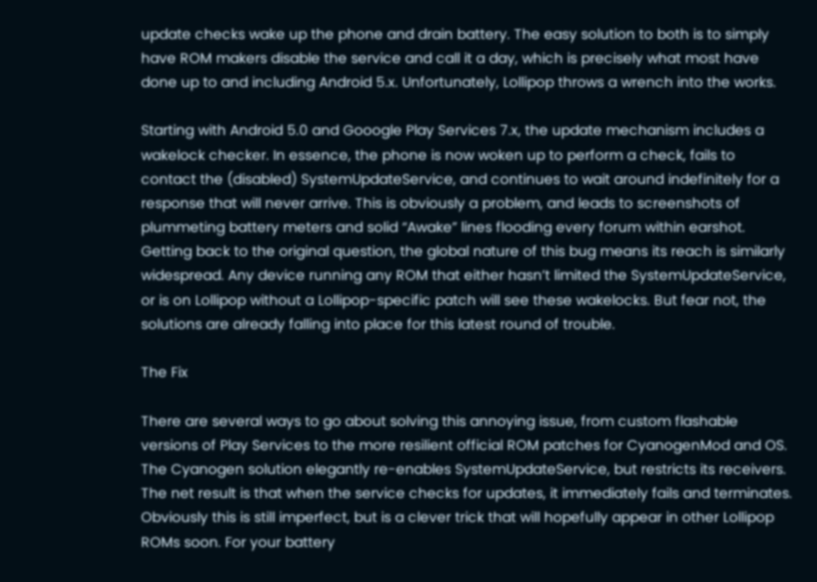update checks wake up the phone and drain battery. The easy solution to both is to simply have ROM makers disable the service and call it a day, which is precisely what most have done up to and including Android 5.x. Unfortunately, Lollipop throws a wrench into the works.

Starting with Android 5.0 and Gooogle Play Services 7.x, the update mechanism includes a wakelock checker. In essence, the phone is now woken up to perform a check, fails to contact the (disabled) SystemUpdateService, and continues to wait around indefinitely for a response that will never arrive. This is obviously a problem, and leads to screenshots of plummeting battery meters and solid “Awake” lines flooding every forum within earshot. Getting back to the original question, the global nature of this bug means its reach is similarly widespread. Any device running any ROM that either hasn’t limited the SystemUpdateService, or is on Lollipop without a Lollipop-specific patch will see these wakelocks. But fear not, the solutions are already falling into place for this latest round of trouble.

The Fix

There are several ways to go about solving this annoying issue, from custom flashable versions of Play Services to the more resilient official ROM patches for CyanogenMod and OS. The Cyanogen solution elegantly re-enables SystemUpdateService, but restricts its receivers. The net result is that when the service checks for updates, it immediately fails and terminates. Obviously this is still imperfect, but is a clever trick that will hopefully appear in other Lollipop ROMs soon. For your battery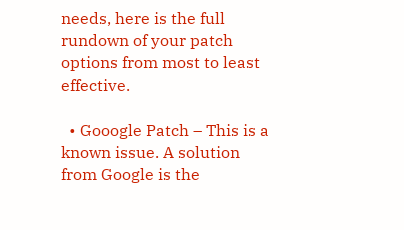needs, here is the full rundown of your patch options from most to least effective.

  • Gooogle Patch – This is a known issue. A solution from Google is the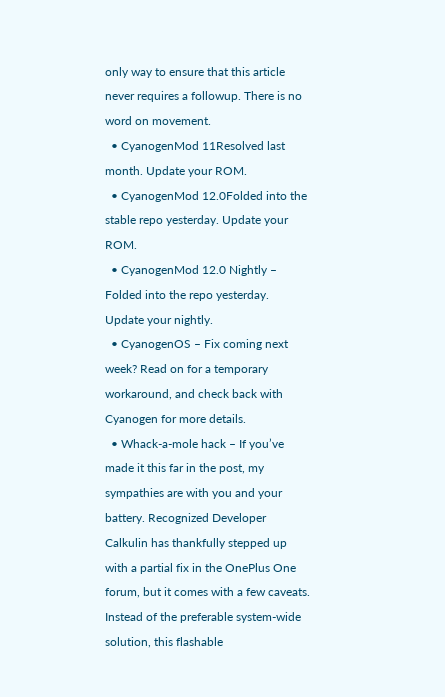only way to ensure that this article never requires a followup. There is no word on movement.
  • CyanogenMod 11Resolved last month. Update your ROM.
  • CyanogenMod 12.0Folded into the stable repo yesterday. Update your ROM.
  • CyanogenMod 12.0 Nightly – Folded into the repo yesterday. Update your nightly.
  • CyanogenOS – Fix coming next week? Read on for a temporary workaround, and check back with Cyanogen for more details.
  • Whack-a-mole hack – If you’ve made it this far in the post, my sympathies are with you and your battery. Recognized Developer Calkulin has thankfully stepped up with a partial fix in the OnePlus One forum, but it comes with a few caveats. Instead of the preferable system-wide solution, this flashable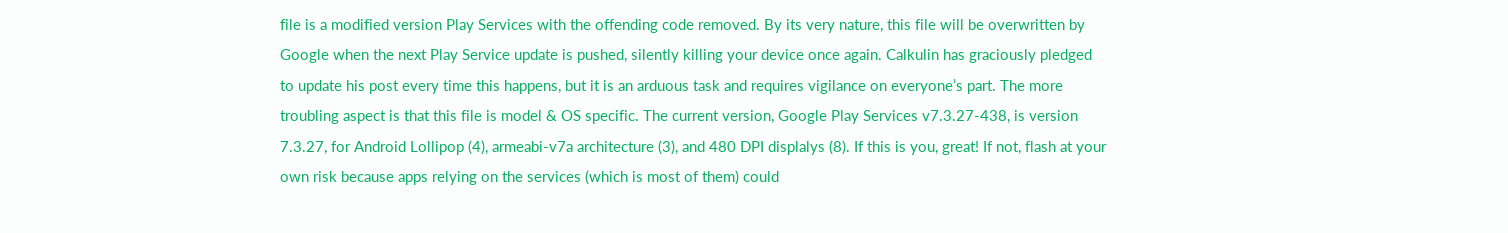file is a modified version Play Services with the offending code removed. By its very nature, this file will be overwritten by Google when the next Play Service update is pushed, silently killing your device once again. Calkulin has graciously pledged to update his post every time this happens, but it is an arduous task and requires vigilance on everyone’s part. The more troubling aspect is that this file is model & OS specific. The current version, Google Play Services v7.3.27-438, is version 7.3.27, for Android Lollipop (4), armeabi-v7a architecture (3), and 480 DPI displalys (8). If this is you, great! If not, flash at your own risk because apps relying on the services (which is most of them) could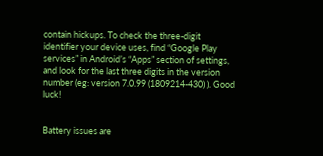contain hickups. To check the three-digit identifier your device uses, find “Google Play services” in Android’s “Apps” section of settings, and look for the last three digits in the version number (eg: version 7.0.99 (1809214-430) ). Good luck!


Battery issues are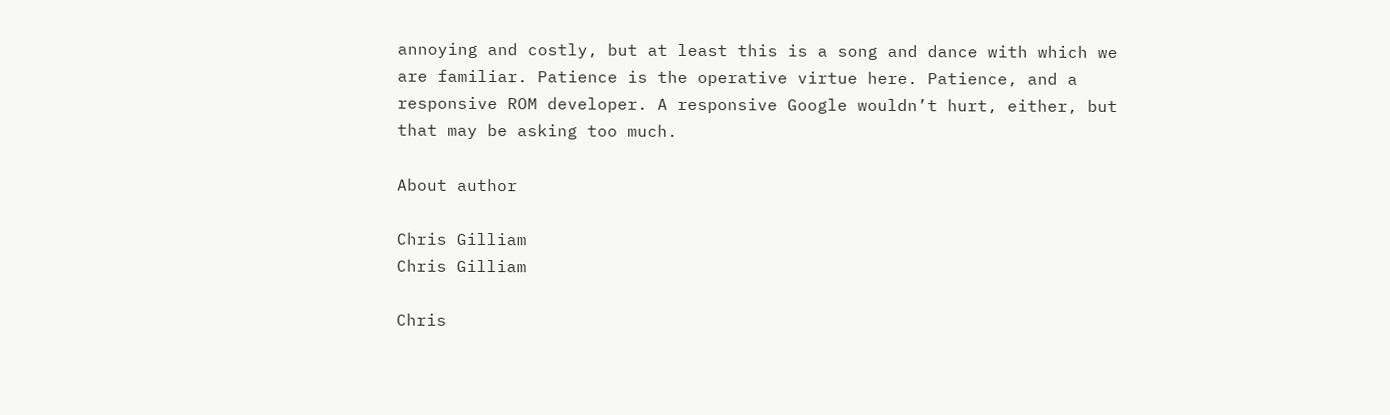annoying and costly, but at least this is a song and dance with which we are familiar. Patience is the operative virtue here. Patience, and a responsive ROM developer. A responsive Google wouldn’t hurt, either, but that may be asking too much.

About author

Chris Gilliam
Chris Gilliam

Chris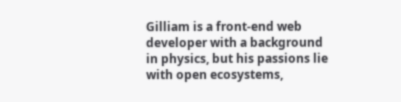Gilliam is a front-end web developer with a background in physics, but his passions lie with open ecosystems,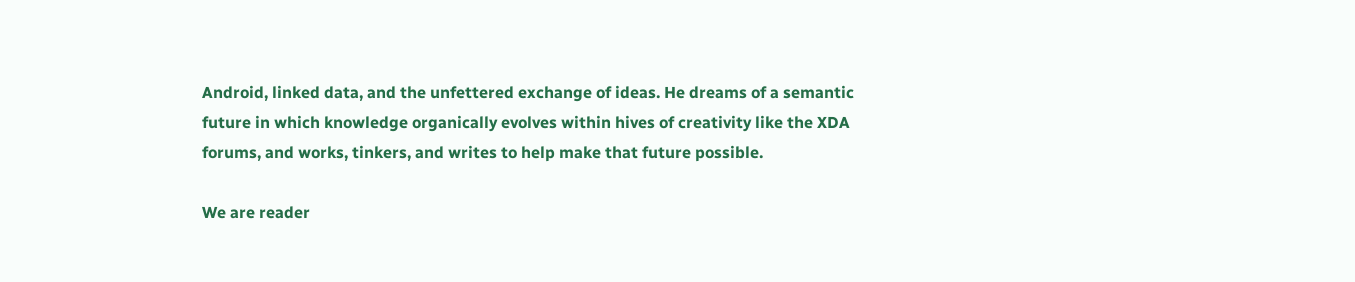Android, linked data, and the unfettered exchange of ideas. He dreams of a semantic future in which knowledge organically evolves within hives of creativity like the XDA forums, and works, tinkers, and writes to help make that future possible.

We are reader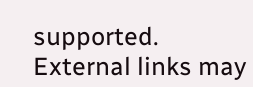supported. External links may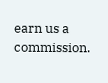earn us a commission.